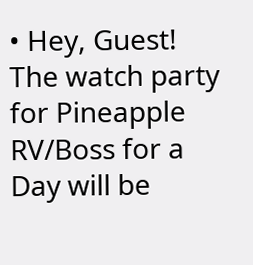• Hey, Guest! The watch party for Pineapple RV/Boss for a Day will be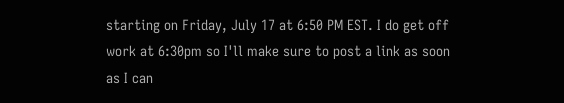starting on Friday, July 17 at 6:50 PM EST. I do get off work at 6:30pm so I'll make sure to post a link as soon as I can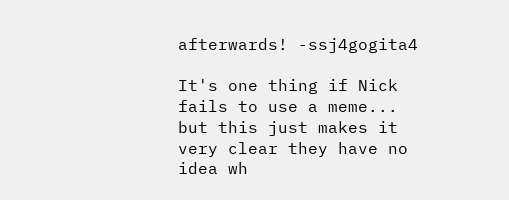afterwards! -ssj4gogita4

It's one thing if Nick fails to use a meme... but this just makes it very clear they have no idea wh